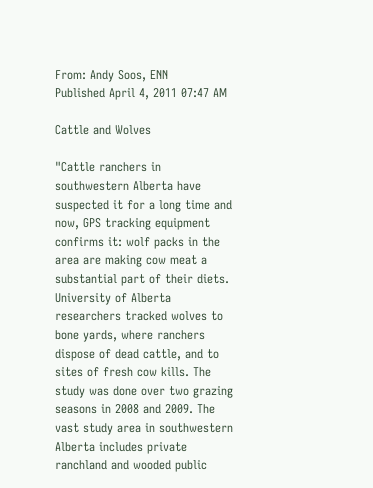From: Andy Soos, ENN
Published April 4, 2011 07:47 AM

Cattle and Wolves

"Cattle ranchers in southwestern Alberta have suspected it for a long time and now, GPS tracking equipment confirms it: wolf packs in the area are making cow meat a substantial part of their diets. University of Alberta researchers tracked wolves to bone yards, where ranchers dispose of dead cattle, and to sites of fresh cow kills. The study was done over two grazing seasons in 2008 and 2009. The vast study area in southwestern Alberta includes private ranchland and wooded public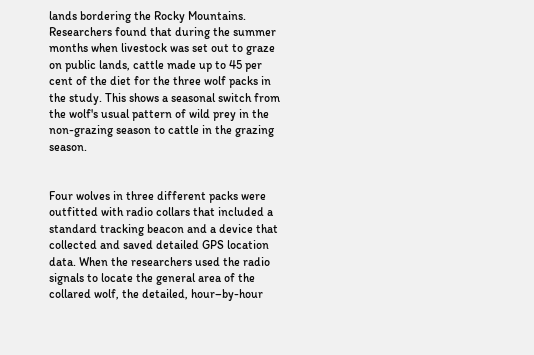lands bordering the Rocky Mountains. Researchers found that during the summer months when livestock was set out to graze on public lands, cattle made up to 45 per cent of the diet for the three wolf packs in the study. This shows a seasonal switch from the wolf's usual pattern of wild prey in the non-grazing season to cattle in the grazing season.


Four wolves in three different packs were outfitted with radio collars that included a standard tracking beacon and a device that collected and saved detailed GPS location data. When the researchers used the radio signals to locate the general area of the collared wolf, the detailed, hour–by-hour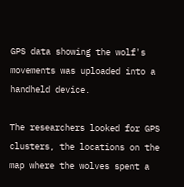GPS data showing the wolf's movements was uploaded into a handheld device.

The researchers looked for GPS clusters, the locations on the map where the wolves spent a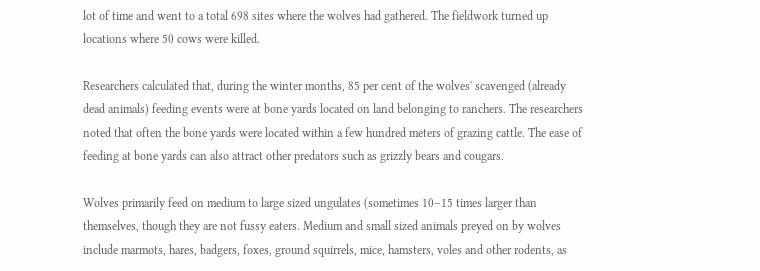lot of time and went to a total 698 sites where the wolves had gathered. The fieldwork turned up locations where 50 cows were killed.

Researchers calculated that, during the winter months, 85 per cent of the wolves' scavenged (already dead animals) feeding events were at bone yards located on land belonging to ranchers. The researchers noted that often the bone yards were located within a few hundred meters of grazing cattle. The ease of feeding at bone yards can also attract other predators such as grizzly bears and cougars.

Wolves primarily feed on medium to large sized ungulates (sometimes 10–15 times larger than themselves, though they are not fussy eaters. Medium and small sized animals preyed on by wolves include marmots, hares, badgers, foxes, ground squirrels, mice, hamsters, voles and other rodents, as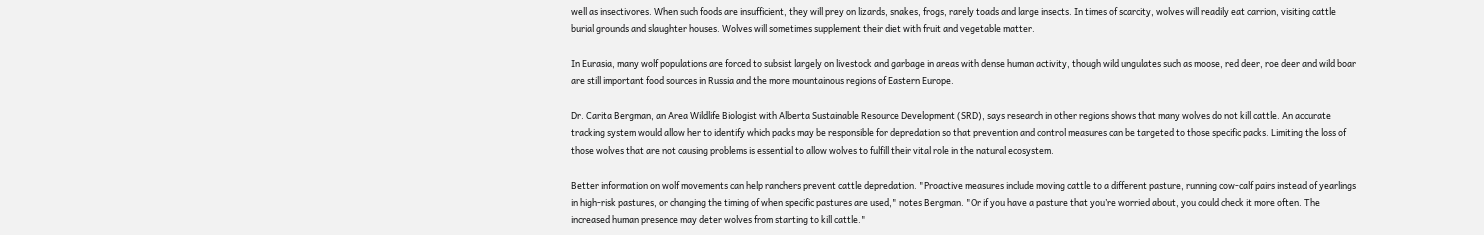well as insectivores. When such foods are insufficient, they will prey on lizards, snakes, frogs, rarely toads and large insects. In times of scarcity, wolves will readily eat carrion, visiting cattle burial grounds and slaughter houses. Wolves will sometimes supplement their diet with fruit and vegetable matter.

In Eurasia, many wolf populations are forced to subsist largely on livestock and garbage in areas with dense human activity, though wild ungulates such as moose, red deer, roe deer and wild boar are still important food sources in Russia and the more mountainous regions of Eastern Europe.

Dr. Carita Bergman, an Area Wildlife Biologist with Alberta Sustainable Resource Development (SRD), says research in other regions shows that many wolves do not kill cattle. An accurate tracking system would allow her to identify which packs may be responsible for depredation so that prevention and control measures can be targeted to those specific packs. Limiting the loss of those wolves that are not causing problems is essential to allow wolves to fulfill their vital role in the natural ecosystem.

Better information on wolf movements can help ranchers prevent cattle depredation. "Proactive measures include moving cattle to a different pasture, running cow-calf pairs instead of yearlings in high-risk pastures, or changing the timing of when specific pastures are used," notes Bergman. "Or if you have a pasture that you’re worried about, you could check it more often. The increased human presence may deter wolves from starting to kill cattle."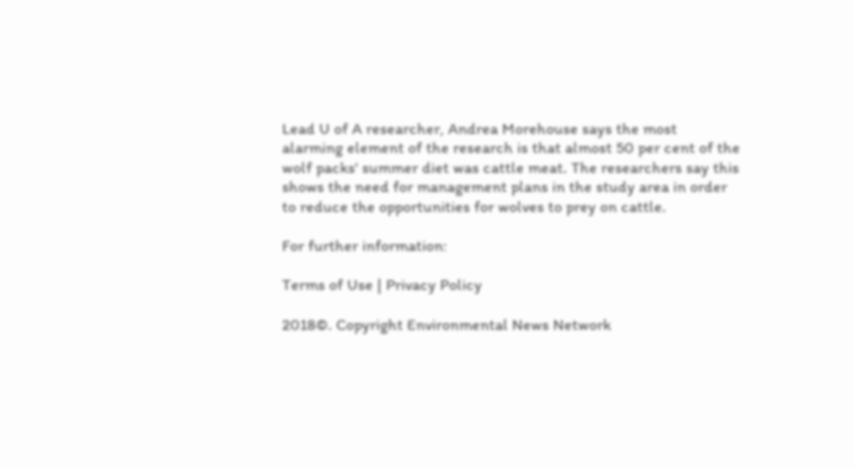Lead U of A researcher, Andrea Morehouse says the most alarming element of the research is that almost 50 per cent of the wolf packs' summer diet was cattle meat. The researchers say this shows the need for management plans in the study area in order to reduce the opportunities for wolves to prey on cattle.

For further information:

Terms of Use | Privacy Policy

2018©. Copyright Environmental News Network